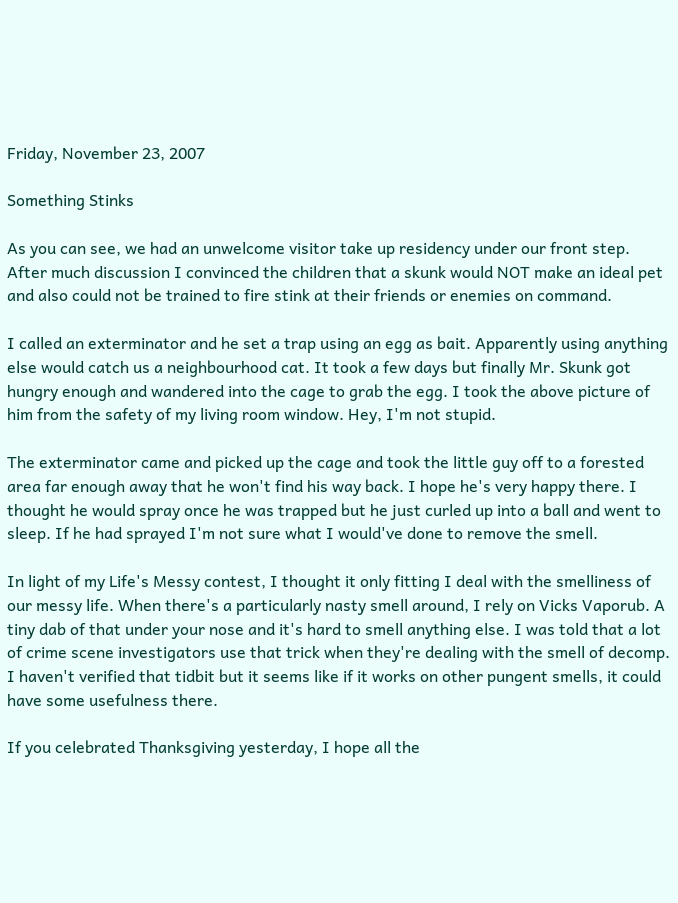Friday, November 23, 2007

Something Stinks

As you can see, we had an unwelcome visitor take up residency under our front step. After much discussion I convinced the children that a skunk would NOT make an ideal pet and also could not be trained to fire stink at their friends or enemies on command.

I called an exterminator and he set a trap using an egg as bait. Apparently using anything else would catch us a neighbourhood cat. It took a few days but finally Mr. Skunk got hungry enough and wandered into the cage to grab the egg. I took the above picture of him from the safety of my living room window. Hey, I'm not stupid.

The exterminator came and picked up the cage and took the little guy off to a forested area far enough away that he won't find his way back. I hope he's very happy there. I thought he would spray once he was trapped but he just curled up into a ball and went to sleep. If he had sprayed I'm not sure what I would've done to remove the smell.

In light of my Life's Messy contest, I thought it only fitting I deal with the smelliness of our messy life. When there's a particularly nasty smell around, I rely on Vicks Vaporub. A tiny dab of that under your nose and it's hard to smell anything else. I was told that a lot of crime scene investigators use that trick when they're dealing with the smell of decomp. I haven't verified that tidbit but it seems like if it works on other pungent smells, it could have some usefulness there.

If you celebrated Thanksgiving yesterday, I hope all the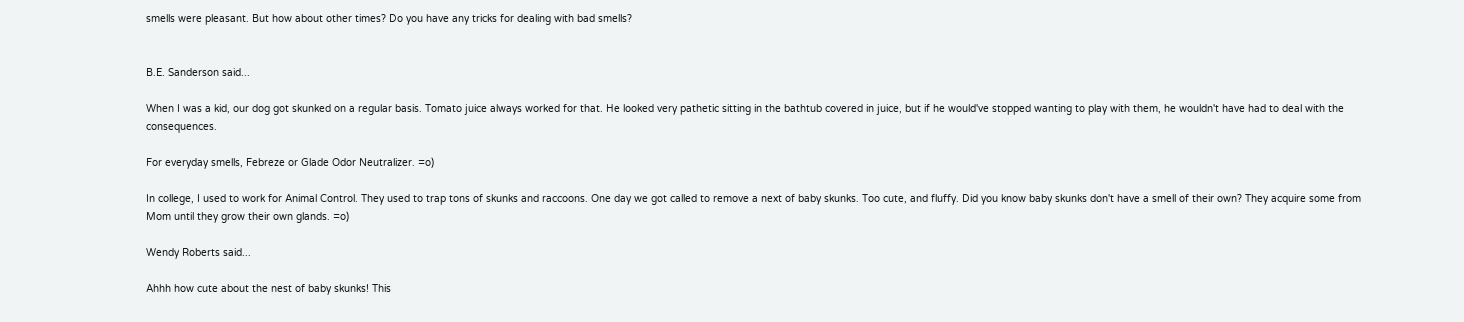smells were pleasant. But how about other times? Do you have any tricks for dealing with bad smells?


B.E. Sanderson said...

When I was a kid, our dog got skunked on a regular basis. Tomato juice always worked for that. He looked very pathetic sitting in the bathtub covered in juice, but if he would've stopped wanting to play with them, he wouldn't have had to deal with the consequences.

For everyday smells, Febreze or Glade Odor Neutralizer. =o)

In college, I used to work for Animal Control. They used to trap tons of skunks and raccoons. One day we got called to remove a next of baby skunks. Too cute, and fluffy. Did you know baby skunks don't have a smell of their own? They acquire some from Mom until they grow their own glands. =o)

Wendy Roberts said...

Ahhh how cute about the nest of baby skunks! This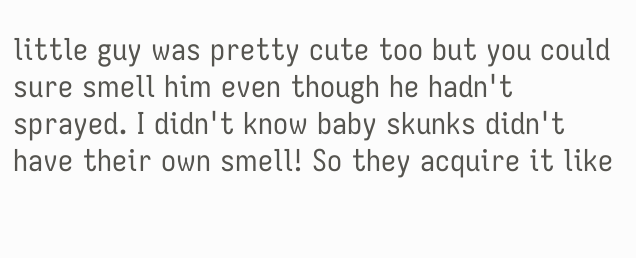little guy was pretty cute too but you could sure smell him even though he hadn't sprayed. I didn't know baby skunks didn't have their own smell! So they acquire it like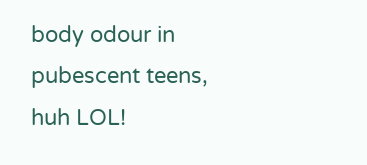body odour in pubescent teens, huh LOL!